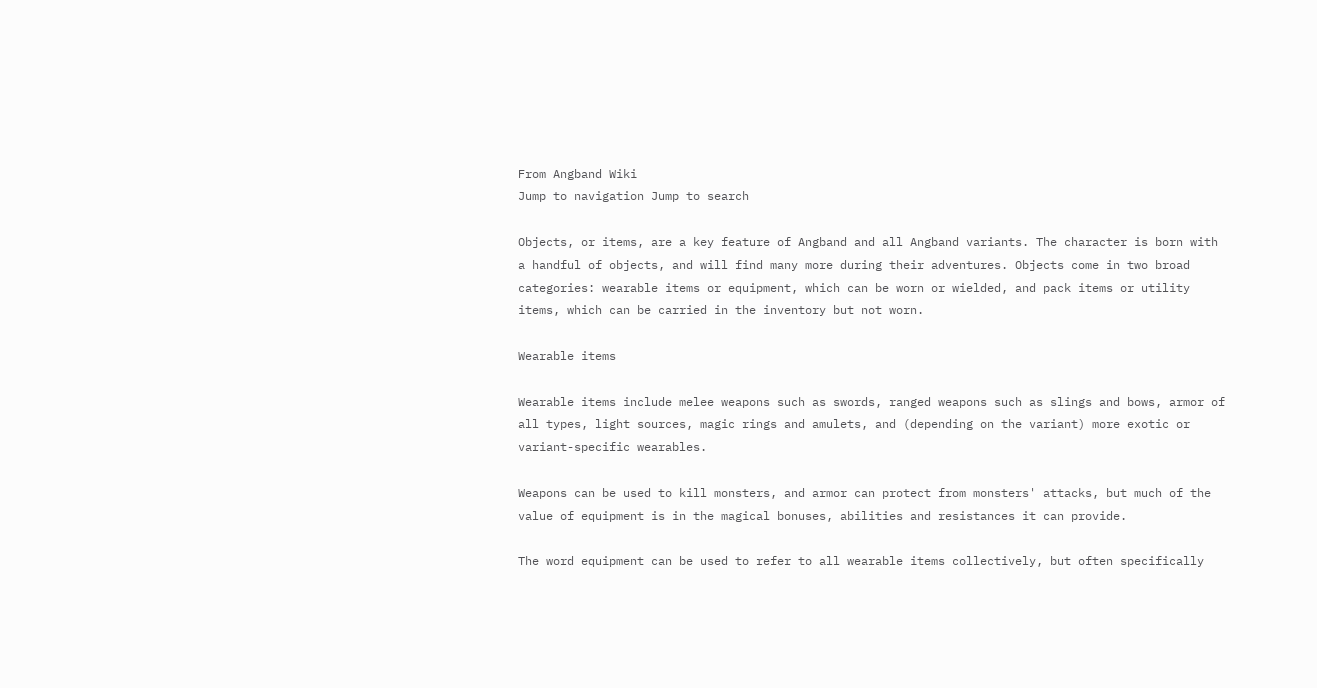From Angband Wiki
Jump to navigation Jump to search

Objects, or items, are a key feature of Angband and all Angband variants. The character is born with a handful of objects, and will find many more during their adventures. Objects come in two broad categories: wearable items or equipment, which can be worn or wielded, and pack items or utility items, which can be carried in the inventory but not worn.

Wearable items

Wearable items include melee weapons such as swords, ranged weapons such as slings and bows, armor of all types, light sources, magic rings and amulets, and (depending on the variant) more exotic or variant-specific wearables.

Weapons can be used to kill monsters, and armor can protect from monsters' attacks, but much of the value of equipment is in the magical bonuses, abilities and resistances it can provide.

The word equipment can be used to refer to all wearable items collectively, but often specifically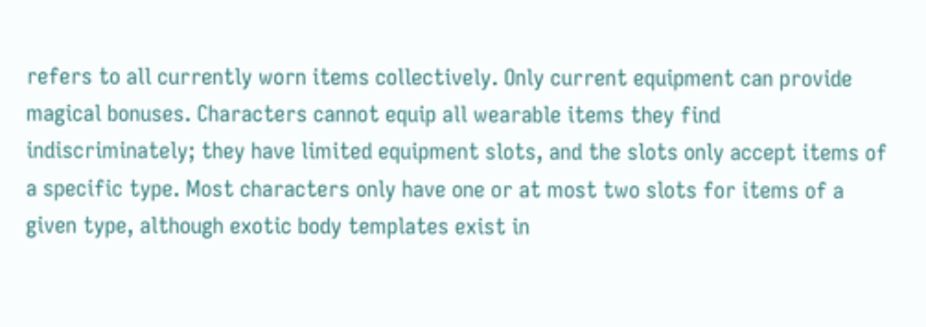refers to all currently worn items collectively. Only current equipment can provide magical bonuses. Characters cannot equip all wearable items they find indiscriminately; they have limited equipment slots, and the slots only accept items of a specific type. Most characters only have one or at most two slots for items of a given type, although exotic body templates exist in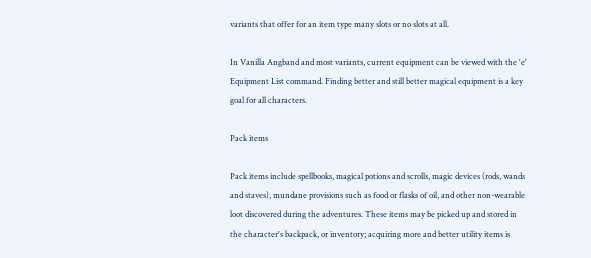variants that offer for an item type many slots or no slots at all.

In Vanilla Angband and most variants, current equipment can be viewed with the 'e' Equipment List command. Finding better and still better magical equipment is a key goal for all characters.

Pack items

Pack items include spellbooks, magical potions and scrolls, magic devices (rods, wands and staves), mundane provisions such as food or flasks of oil, and other non-wearable loot discovered during the adventures. These items may be picked up and stored in the character's backpack, or inventory; acquiring more and better utility items is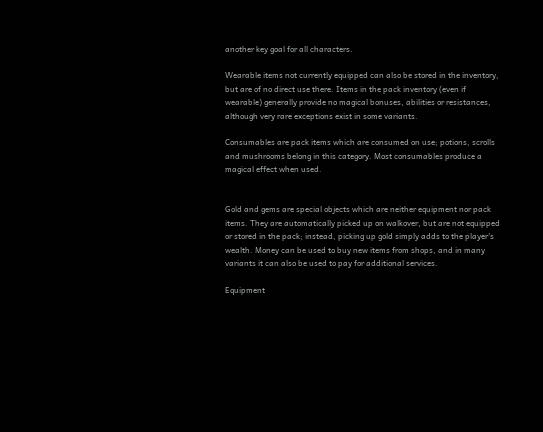another key goal for all characters.

Wearable items not currently equipped can also be stored in the inventory, but are of no direct use there. Items in the pack inventory (even if wearable) generally provide no magical bonuses, abilities or resistances, although very rare exceptions exist in some variants.

Consumables are pack items which are consumed on use; potions, scrolls and mushrooms belong in this category. Most consumables produce a magical effect when used.


Gold and gems are special objects which are neither equipment nor pack items. They are automatically picked up on walkover, but are not equipped or stored in the pack; instead, picking up gold simply adds to the player's wealth. Money can be used to buy new items from shops, and in many variants it can also be used to pay for additional services.

Equipment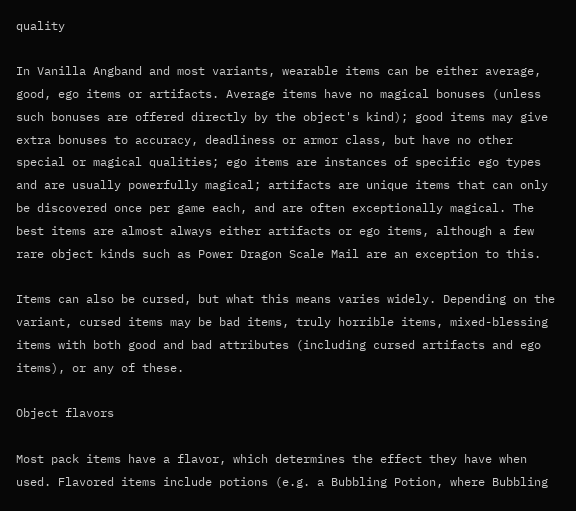quality

In Vanilla Angband and most variants, wearable items can be either average, good, ego items or artifacts. Average items have no magical bonuses (unless such bonuses are offered directly by the object's kind); good items may give extra bonuses to accuracy, deadliness or armor class, but have no other special or magical qualities; ego items are instances of specific ego types and are usually powerfully magical; artifacts are unique items that can only be discovered once per game each, and are often exceptionally magical. The best items are almost always either artifacts or ego items, although a few rare object kinds such as Power Dragon Scale Mail are an exception to this.

Items can also be cursed, but what this means varies widely. Depending on the variant, cursed items may be bad items, truly horrible items, mixed-blessing items with both good and bad attributes (including cursed artifacts and ego items), or any of these.

Object flavors

Most pack items have a flavor, which determines the effect they have when used. Flavored items include potions (e.g. a Bubbling Potion, where Bubbling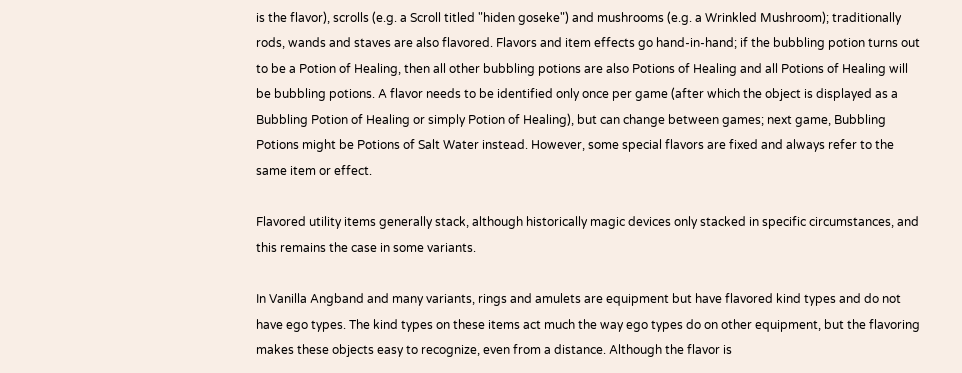is the flavor), scrolls (e.g. a Scroll titled "hiden goseke") and mushrooms (e.g. a Wrinkled Mushroom); traditionally rods, wands and staves are also flavored. Flavors and item effects go hand-in-hand; if the bubbling potion turns out to be a Potion of Healing, then all other bubbling potions are also Potions of Healing and all Potions of Healing will be bubbling potions. A flavor needs to be identified only once per game (after which the object is displayed as a Bubbling Potion of Healing or simply Potion of Healing), but can change between games; next game, Bubbling Potions might be Potions of Salt Water instead. However, some special flavors are fixed and always refer to the same item or effect.

Flavored utility items generally stack, although historically magic devices only stacked in specific circumstances, and this remains the case in some variants.

In Vanilla Angband and many variants, rings and amulets are equipment but have flavored kind types and do not have ego types. The kind types on these items act much the way ego types do on other equipment, but the flavoring makes these objects easy to recognize, even from a distance. Although the flavor is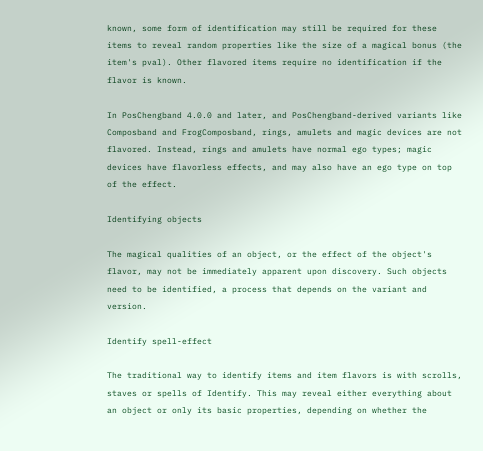known, some form of identification may still be required for these items to reveal random properties like the size of a magical bonus (the item's pval). Other flavored items require no identification if the flavor is known.

In PosChengband 4.0.0 and later, and PosChengband-derived variants like Composband and FrogComposband, rings, amulets and magic devices are not flavored. Instead, rings and amulets have normal ego types; magic devices have flavorless effects, and may also have an ego type on top of the effect.

Identifying objects

The magical qualities of an object, or the effect of the object's flavor, may not be immediately apparent upon discovery. Such objects need to be identified, a process that depends on the variant and version.

Identify spell-effect

The traditional way to identify items and item flavors is with scrolls, staves or spells of Identify. This may reveal either everything about an object or only its basic properties, depending on whether the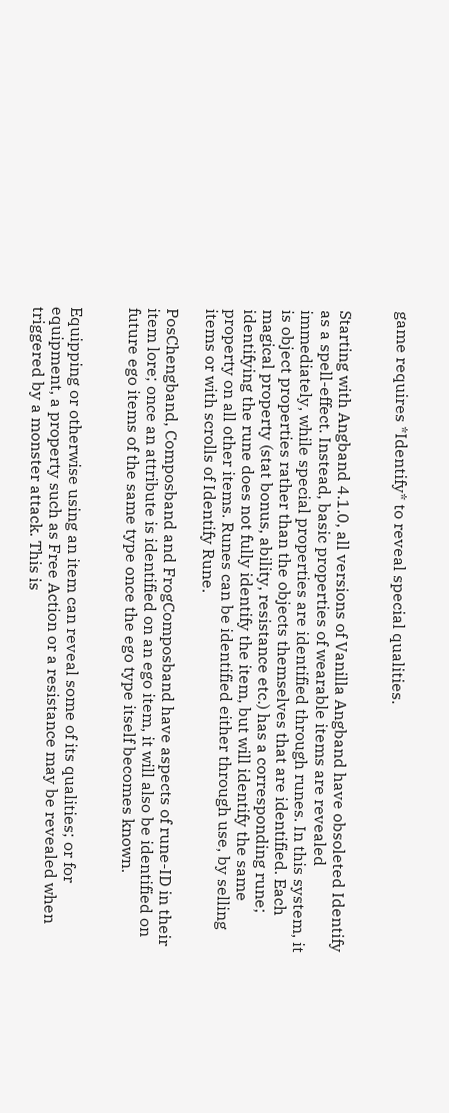game requires *Identify* to reveal special qualities.


Starting with Angband 4.1.0, all versions of Vanilla Angband have obsoleted Identify as a spell-effect. Instead, basic properties of wearable items are revealed immediately, while special properties are identified through runes. In this system, it is object properties rather than the objects themselves that are identified. Each magical property (stat bonus, ability, resistance etc.) has a corresponding rune; identifying the rune does not fully identify the item, but will identify the same property on all other items. Runes can be identified either through use, by selling items or with scrolls of Identify Rune.

PosChengband, Composband and FrogComposband have aspects of rune-ID in their item lore; once an attribute is identified on an ego item, it will also be identified on future ego items of the same type once the ego type itself becomes known.


Equipping or otherwise using an item can reveal some of its qualities; or for equipment, a property such as Free Action or a resistance may be revealed when triggered by a monster attack. This is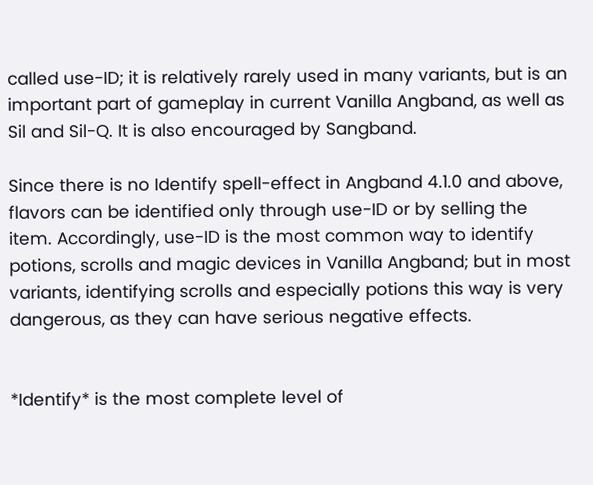called use-ID; it is relatively rarely used in many variants, but is an important part of gameplay in current Vanilla Angband, as well as Sil and Sil-Q. It is also encouraged by Sangband.

Since there is no Identify spell-effect in Angband 4.1.0 and above, flavors can be identified only through use-ID or by selling the item. Accordingly, use-ID is the most common way to identify potions, scrolls and magic devices in Vanilla Angband; but in most variants, identifying scrolls and especially potions this way is very dangerous, as they can have serious negative effects.


*Identify* is the most complete level of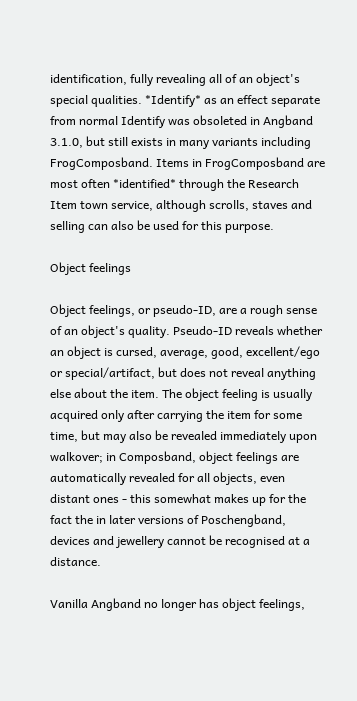identification, fully revealing all of an object's special qualities. *Identify* as an effect separate from normal Identify was obsoleted in Angband 3.1.0, but still exists in many variants including FrogComposband. Items in FrogComposband are most often *identified* through the Research Item town service, although scrolls, staves and selling can also be used for this purpose.

Object feelings

Object feelings, or pseudo-ID, are a rough sense of an object's quality. Pseudo-ID reveals whether an object is cursed, average, good, excellent/ego or special/artifact, but does not reveal anything else about the item. The object feeling is usually acquired only after carrying the item for some time, but may also be revealed immediately upon walkover; in Composband, object feelings are automatically revealed for all objects, even distant ones - this somewhat makes up for the fact the in later versions of Poschengband, devices and jewellery cannot be recognised at a distance.

Vanilla Angband no longer has object feelings,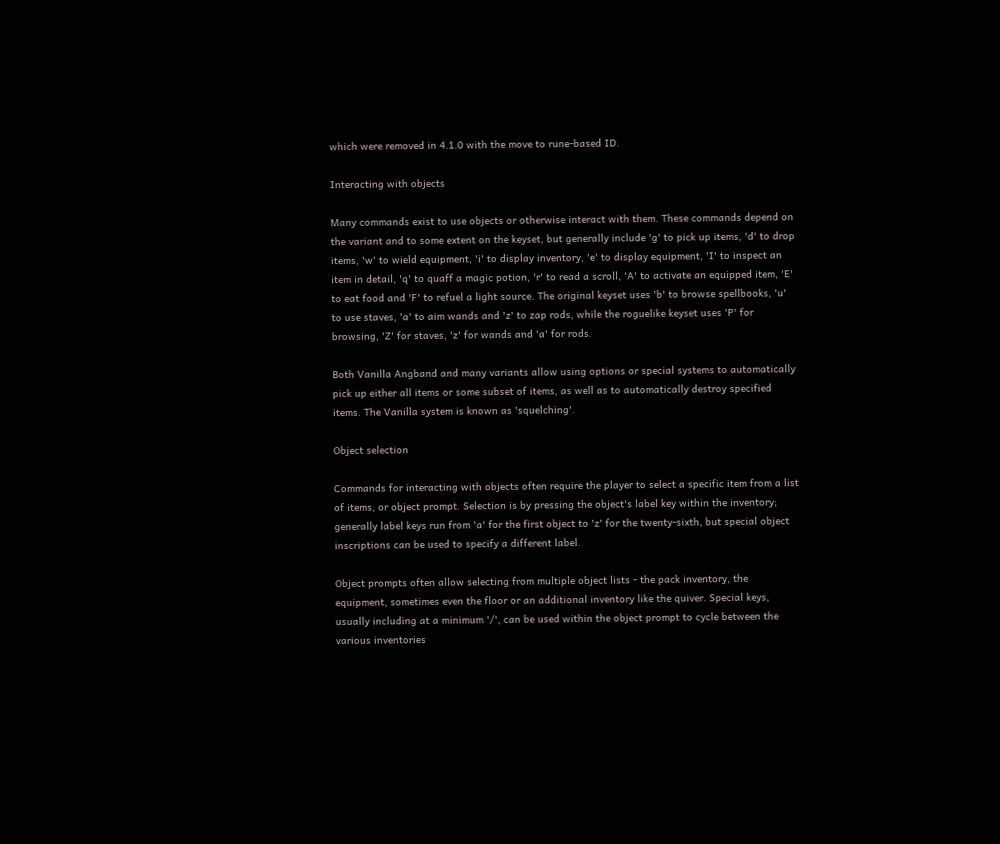which were removed in 4.1.0 with the move to rune-based ID.

Interacting with objects

Many commands exist to use objects or otherwise interact with them. These commands depend on the variant and to some extent on the keyset, but generally include 'g' to pick up items, 'd' to drop items, 'w' to wield equipment, 'i' to display inventory, 'e' to display equipment, 'I' to inspect an item in detail, 'q' to quaff a magic potion, 'r' to read a scroll, 'A' to activate an equipped item, 'E' to eat food and 'F' to refuel a light source. The original keyset uses 'b' to browse spellbooks, 'u' to use staves, 'a' to aim wands and 'z' to zap rods, while the roguelike keyset uses 'P' for browsing, 'Z' for staves, 'z' for wands and 'a' for rods.

Both Vanilla Angband and many variants allow using options or special systems to automatically pick up either all items or some subset of items, as well as to automatically destroy specified items. The Vanilla system is known as 'squelching'.

Object selection

Commands for interacting with objects often require the player to select a specific item from a list of items, or object prompt. Selection is by pressing the object's label key within the inventory; generally label keys run from 'a' for the first object to 'z' for the twenty-sixth, but special object inscriptions can be used to specify a different label.

Object prompts often allow selecting from multiple object lists - the pack inventory, the equipment, sometimes even the floor or an additional inventory like the quiver. Special keys, usually including at a minimum '/', can be used within the object prompt to cycle between the various inventories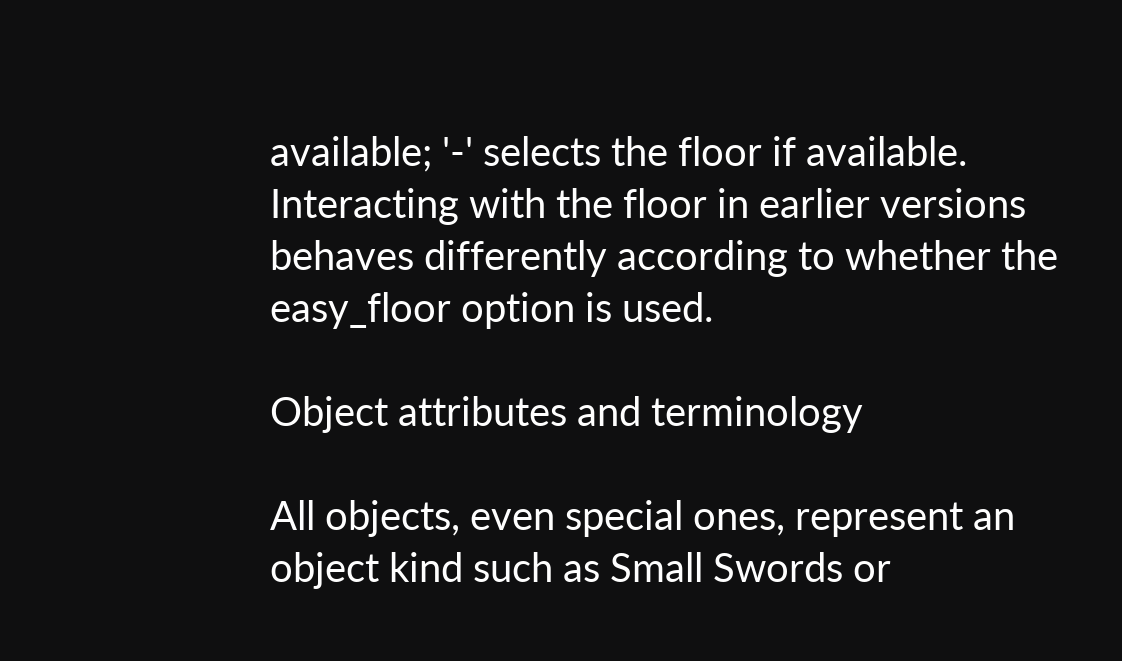available; '-' selects the floor if available. Interacting with the floor in earlier versions behaves differently according to whether the easy_floor option is used.

Object attributes and terminology

All objects, even special ones, represent an object kind such as Small Swords or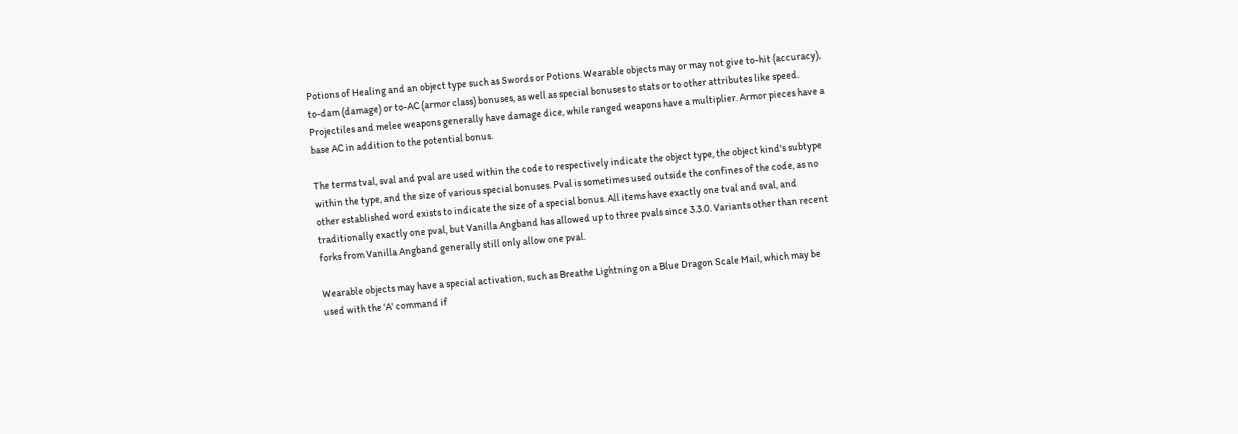Potions of Healing and an object type such as Swords or Potions. Wearable objects may or may not give to-hit (accuracy), to-dam (damage) or to-AC (armor class) bonuses, as well as special bonuses to stats or to other attributes like speed. Projectiles and melee weapons generally have damage dice, while ranged weapons have a multiplier. Armor pieces have a base AC in addition to the potential bonus.

The terms tval, sval and pval are used within the code to respectively indicate the object type, the object kind's subtype within the type, and the size of various special bonuses. Pval is sometimes used outside the confines of the code, as no other established word exists to indicate the size of a special bonus. All items have exactly one tval and sval, and traditionally exactly one pval, but Vanilla Angband has allowed up to three pvals since 3.3.0. Variants other than recent forks from Vanilla Angband generally still only allow one pval.

Wearable objects may have a special activation, such as Breathe Lightning on a Blue Dragon Scale Mail, which may be used with the 'A' command if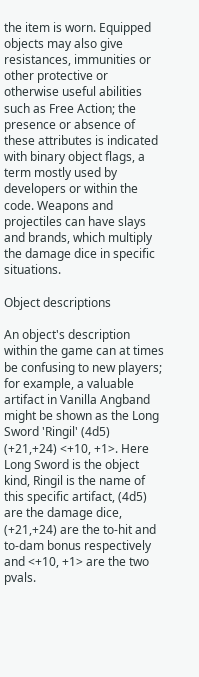the item is worn. Equipped objects may also give resistances, immunities or other protective or otherwise useful abilities such as Free Action; the presence or absence of these attributes is indicated with binary object flags, a term mostly used by developers or within the code. Weapons and projectiles can have slays and brands, which multiply the damage dice in specific situations.

Object descriptions

An object's description within the game can at times be confusing to new players; for example, a valuable artifact in Vanilla Angband might be shown as the Long Sword 'Ringil' (4d5) (+21,+24) <+10, +1>. Here Long Sword is the object kind, Ringil is the name of this specific artifact, (4d5) are the damage dice, (+21,+24) are the to-hit and to-dam bonus respectively and <+10, +1> are the two pvals.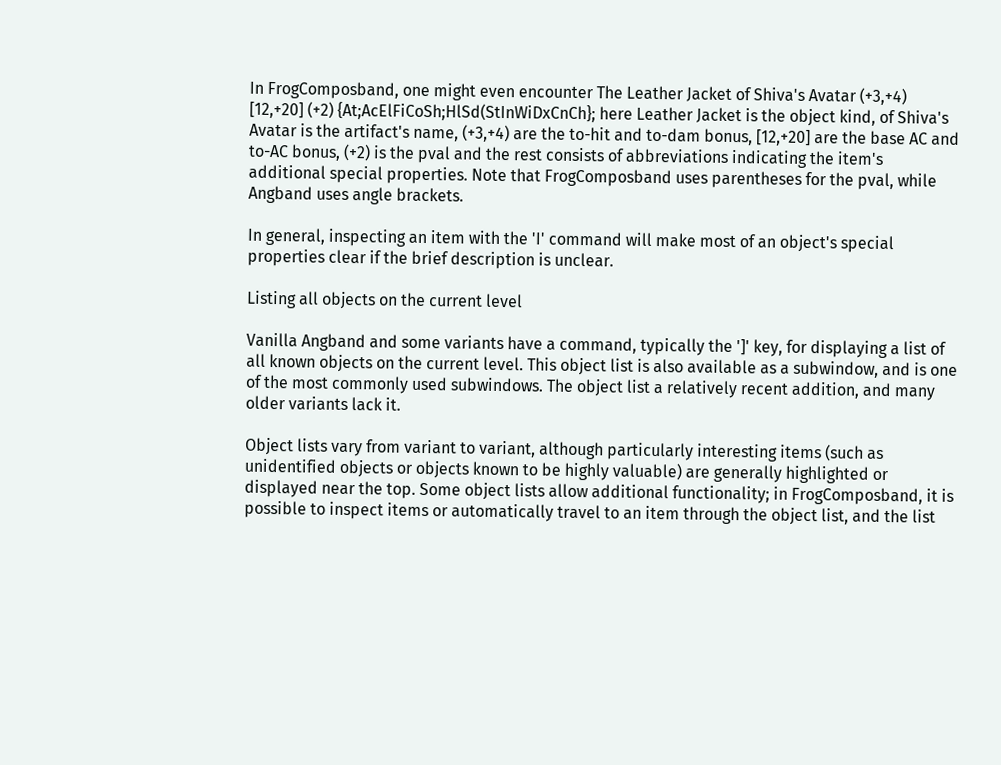In FrogComposband, one might even encounter The Leather Jacket of Shiva's Avatar (+3,+4) [12,+20] (+2) {At;AcElFiCoSh;HlSd(StInWiDxCnCh}; here Leather Jacket is the object kind, of Shiva's Avatar is the artifact's name, (+3,+4) are the to-hit and to-dam bonus, [12,+20] are the base AC and to-AC bonus, (+2) is the pval and the rest consists of abbreviations indicating the item's additional special properties. Note that FrogComposband uses parentheses for the pval, while Angband uses angle brackets.

In general, inspecting an item with the 'I' command will make most of an object's special properties clear if the brief description is unclear.

Listing all objects on the current level

Vanilla Angband and some variants have a command, typically the ']' key, for displaying a list of all known objects on the current level. This object list is also available as a subwindow, and is one of the most commonly used subwindows. The object list a relatively recent addition, and many older variants lack it.

Object lists vary from variant to variant, although particularly interesting items (such as unidentified objects or objects known to be highly valuable) are generally highlighted or displayed near the top. Some object lists allow additional functionality; in FrogComposband, it is possible to inspect items or automatically travel to an item through the object list, and the list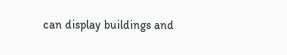can display buildings and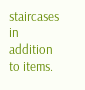staircases in addition to items.